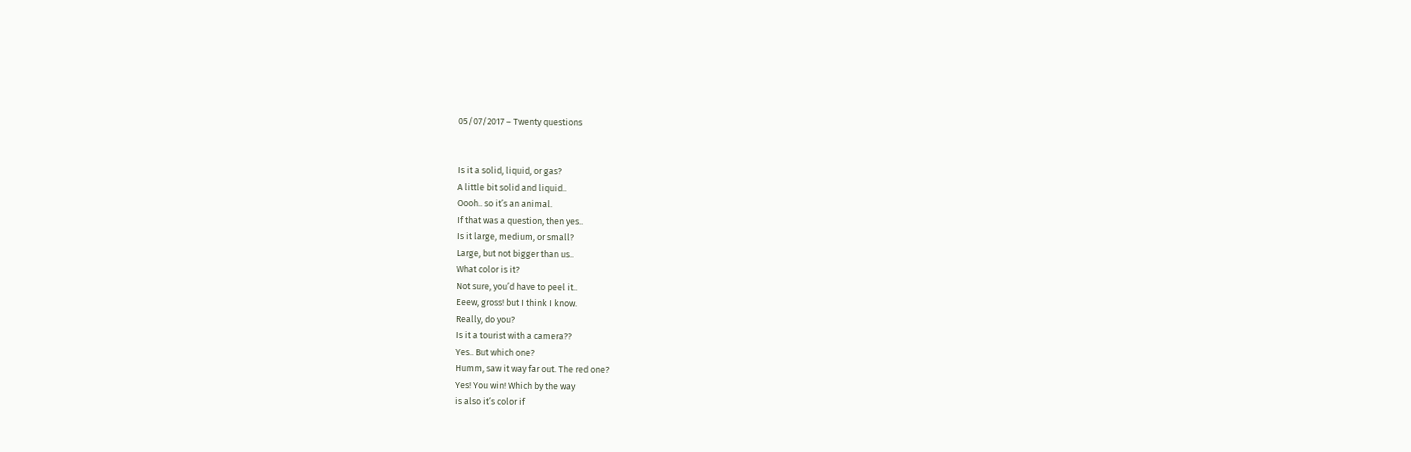05/07/2017 – Twenty questions


Is it a solid, liquid, or gas?
A little bit solid and liquid..
Oooh.. so it’s an animal.
If that was a question, then yes..
Is it large, medium, or small?
Large, but not bigger than us..
What color is it?
Not sure, you’d have to peel it..
Eeew, gross! but I think I know.
Really, do you?
Is it a tourist with a camera??
Yes.. But which one?
Humm, saw it way far out. The red one?
Yes! You win! Which by the way
is also it’s color if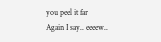you peel it far
Again I say.. eeeew..